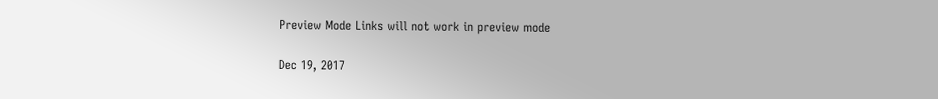Preview Mode Links will not work in preview mode

Dec 19, 2017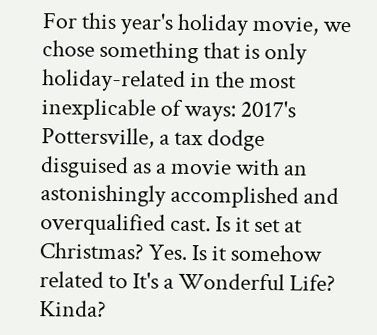For this year's holiday movie, we chose something that is only holiday-related in the most inexplicable of ways: 2017's Pottersville, a tax dodge disguised as a movie with an astonishingly accomplished and overqualified cast. Is it set at Christmas? Yes. Is it somehow related to It's a Wonderful Life? Kinda?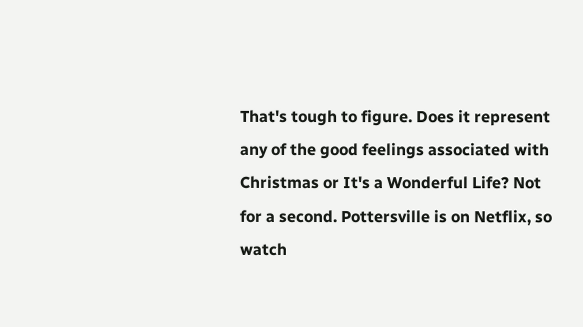That's tough to figure. Does it represent any of the good feelings associated with Christmas or It's a Wonderful Life? Not for a second. Pottersville is on Netflix, so watch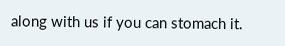along with us if you can stomach it.